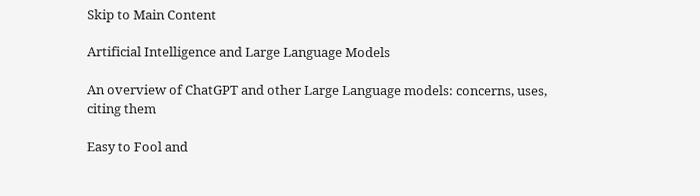Skip to Main Content

Artificial Intelligence and Large Language Models

An overview of ChatGPT and other Large Language models: concerns, uses, citing them

Easy to Fool and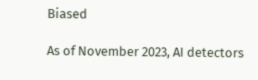Biased

As of November 2023, AI detectors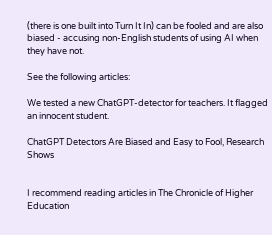(there is one built into Turn It In) can be fooled and are also biased - accusing non-English students of using AI when they have not.

See the following articles:

We tested a new ChatGPT-detector for teachers. It flagged an innocent student.

ChatGPT Detectors Are Biased and Easy to Fool, Research Shows


I recommend reading articles in The Chronicle of Higher Education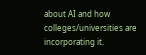about AI and how colleges/universities are incorporating it.